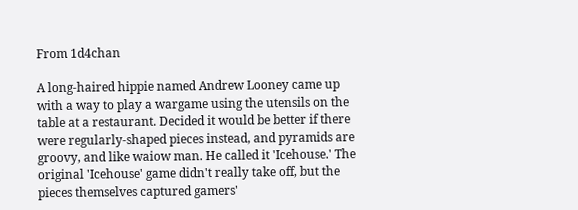From 1d4chan

A long-haired hippie named Andrew Looney came up with a way to play a wargame using the utensils on the table at a restaurant. Decided it would be better if there were regularly-shaped pieces instead, and pyramids are groovy, and like waiow man. He called it 'Icehouse.' The original 'Icehouse' game didn't really take off, but the pieces themselves captured gamers'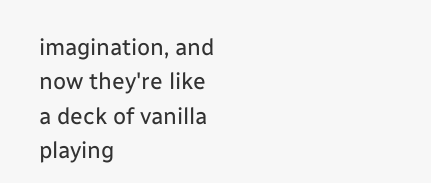imagination, and now they're like a deck of vanilla playing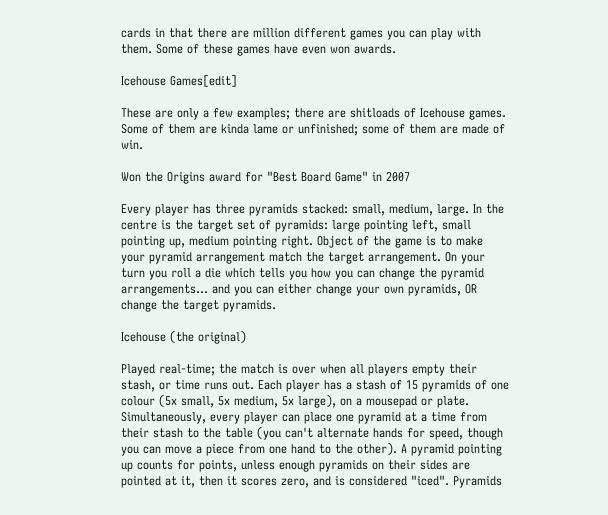cards in that there are million different games you can play with them. Some of these games have even won awards.

Icehouse Games[edit]

These are only a few examples; there are shitloads of Icehouse games. Some of them are kinda lame or unfinished; some of them are made of win.

Won the Origins award for "Best Board Game" in 2007

Every player has three pyramids stacked: small, medium, large. In the centre is the target set of pyramids: large pointing left, small pointing up, medium pointing right. Object of the game is to make your pyramid arrangement match the target arrangement. On your turn you roll a die which tells you how you can change the pyramid arrangements... and you can either change your own pyramids, OR change the target pyramids.

Icehouse (the original)

Played real-time; the match is over when all players empty their stash, or time runs out. Each player has a stash of 15 pyramids of one colour (5x small, 5x medium, 5x large), on a mousepad or plate. Simultaneously, every player can place one pyramid at a time from their stash to the table (you can't alternate hands for speed, though you can move a piece from one hand to the other). A pyramid pointing up counts for points, unless enough pyramids on their sides are pointed at it, then it scores zero, and is considered "iced". Pyramids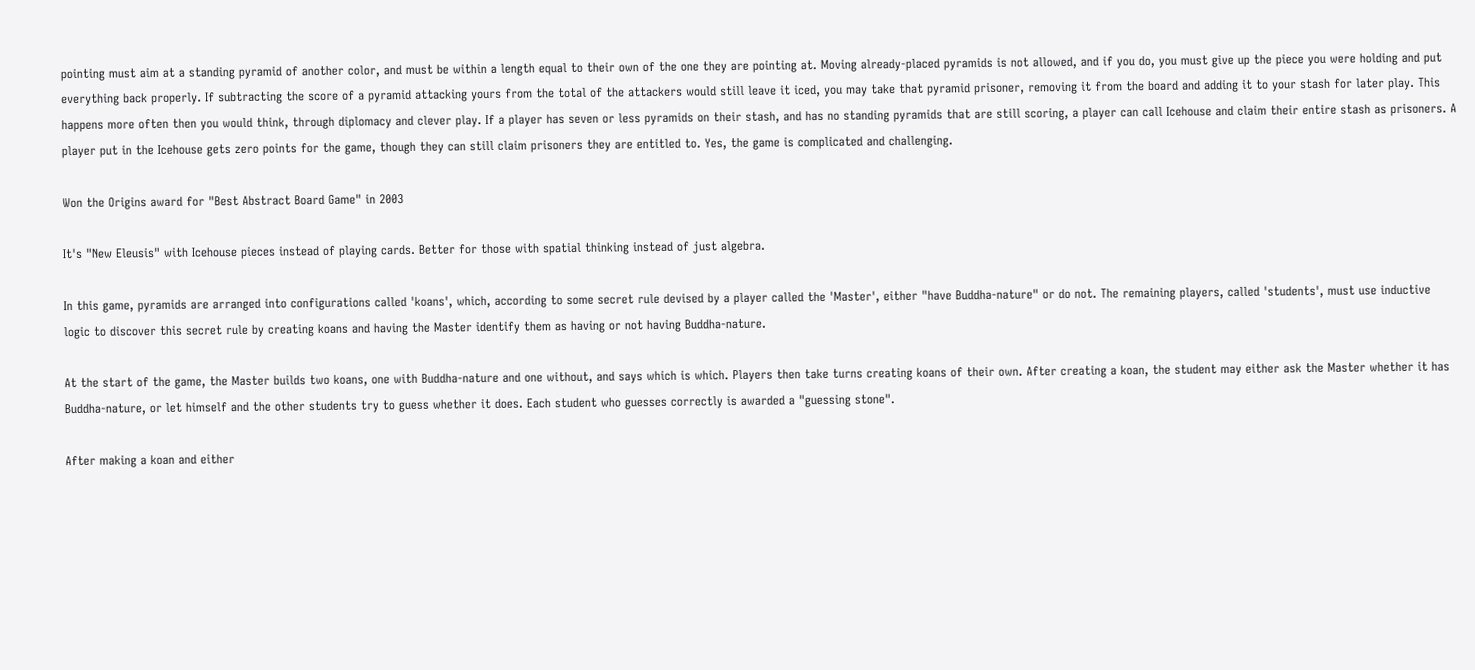pointing must aim at a standing pyramid of another color, and must be within a length equal to their own of the one they are pointing at. Moving already-placed pyramids is not allowed, and if you do, you must give up the piece you were holding and put everything back properly. If subtracting the score of a pyramid attacking yours from the total of the attackers would still leave it iced, you may take that pyramid prisoner, removing it from the board and adding it to your stash for later play. This happens more often then you would think, through diplomacy and clever play. If a player has seven or less pyramids on their stash, and has no standing pyramids that are still scoring, a player can call Icehouse and claim their entire stash as prisoners. A player put in the Icehouse gets zero points for the game, though they can still claim prisoners they are entitled to. Yes, the game is complicated and challenging.

Won the Origins award for "Best Abstract Board Game" in 2003

It's "New Eleusis" with Icehouse pieces instead of playing cards. Better for those with spatial thinking instead of just algebra.

In this game, pyramids are arranged into configurations called 'koans', which, according to some secret rule devised by a player called the 'Master', either "have Buddha-nature" or do not. The remaining players, called 'students', must use inductive logic to discover this secret rule by creating koans and having the Master identify them as having or not having Buddha-nature.

At the start of the game, the Master builds two koans, one with Buddha-nature and one without, and says which is which. Players then take turns creating koans of their own. After creating a koan, the student may either ask the Master whether it has Buddha-nature, or let himself and the other students try to guess whether it does. Each student who guesses correctly is awarded a "guessing stone".

After making a koan and either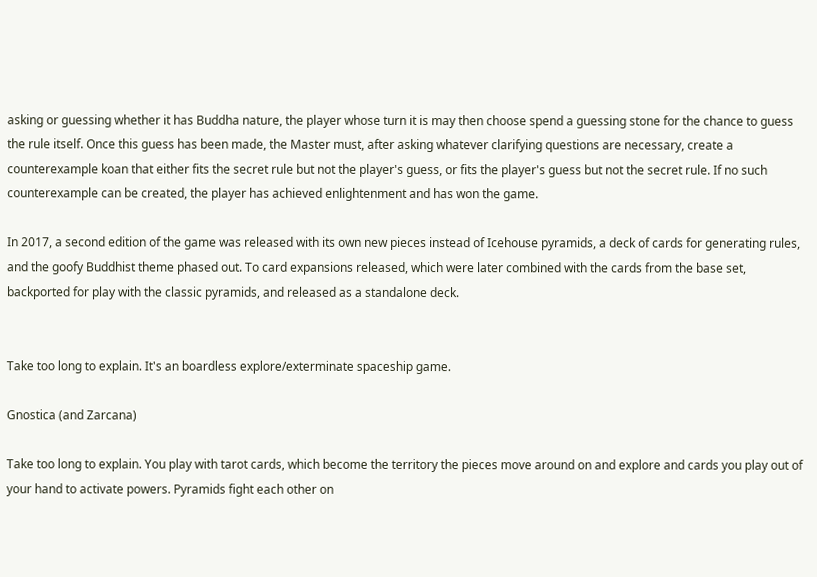asking or guessing whether it has Buddha nature, the player whose turn it is may then choose spend a guessing stone for the chance to guess the rule itself. Once this guess has been made, the Master must, after asking whatever clarifying questions are necessary, create a counterexample koan that either fits the secret rule but not the player's guess, or fits the player's guess but not the secret rule. If no such counterexample can be created, the player has achieved enlightenment and has won the game.

In 2017, a second edition of the game was released with its own new pieces instead of Icehouse pyramids, a deck of cards for generating rules, and the goofy Buddhist theme phased out. To card expansions released, which were later combined with the cards from the base set, backported for play with the classic pyramids, and released as a standalone deck.


Take too long to explain. It's an boardless explore/exterminate spaceship game.

Gnostica (and Zarcana)

Take too long to explain. You play with tarot cards, which become the territory the pieces move around on and explore and cards you play out of your hand to activate powers. Pyramids fight each other on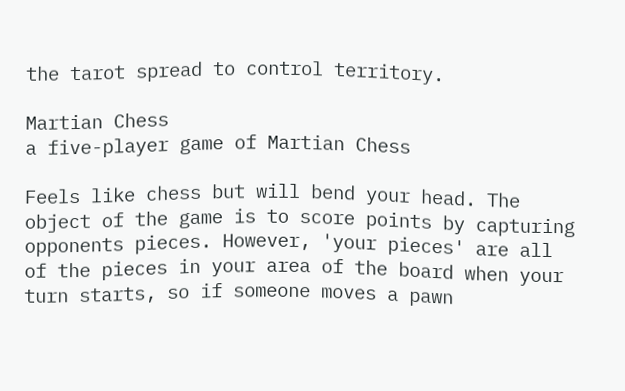the tarot spread to control territory.

Martian Chess
a five-player game of Martian Chess

Feels like chess but will bend your head. The object of the game is to score points by capturing opponents pieces. However, 'your pieces' are all of the pieces in your area of the board when your turn starts, so if someone moves a pawn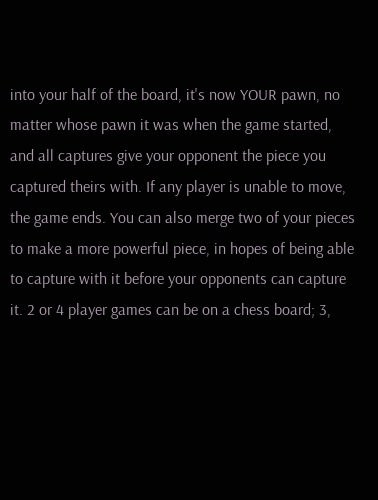into your half of the board, it's now YOUR pawn, no matter whose pawn it was when the game started, and all captures give your opponent the piece you captured theirs with. If any player is unable to move, the game ends. You can also merge two of your pieces to make a more powerful piece, in hopes of being able to capture with it before your opponents can capture it. 2 or 4 player games can be on a chess board; 3,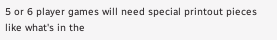5 or 6 player games will need special printout pieces like what's in the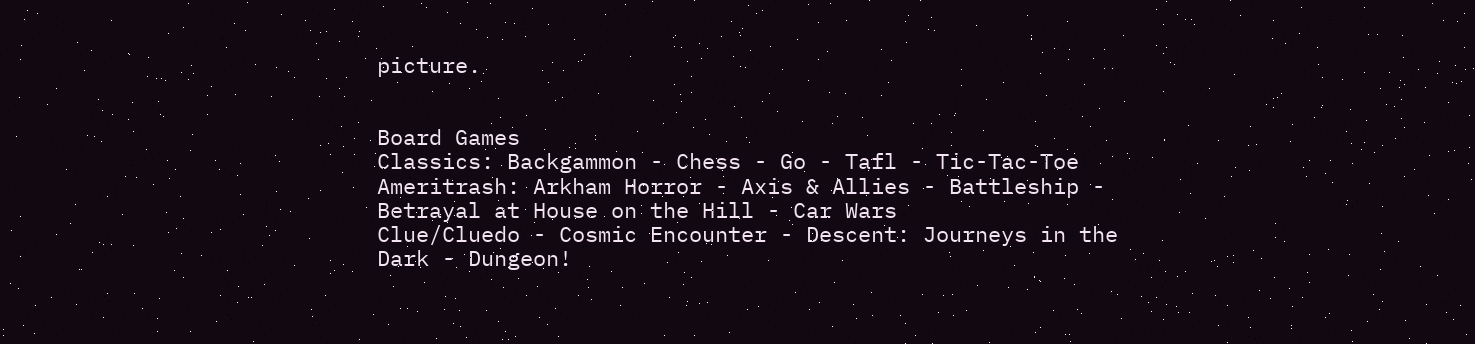picture.


Board Games
Classics: Backgammon - Chess - Go - Tafl - Tic-Tac-Toe
Ameritrash: Arkham Horror - Axis & Allies - Battleship - Betrayal at House on the Hill - Car Wars
Clue/Cluedo - Cosmic Encounter - Descent: Journeys in the Dark - Dungeon!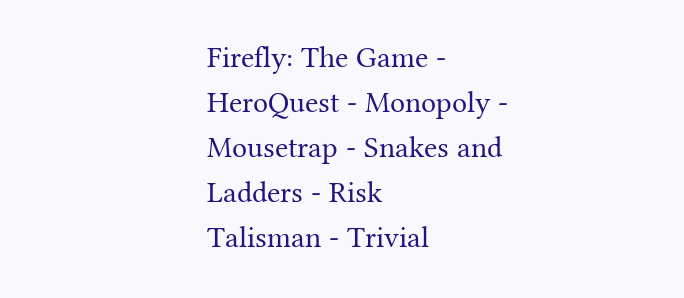Firefly: The Game - HeroQuest - Monopoly - Mousetrap - Snakes and Ladders - Risk
Talisman - Trivial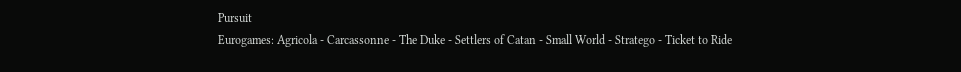Pursuit
Eurogames: Agricola - Carcassonne - The Duke - Settlers of Catan - Small World - Stratego - Ticket to Ride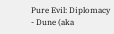Pure Evil: Diplomacy - Dune (aka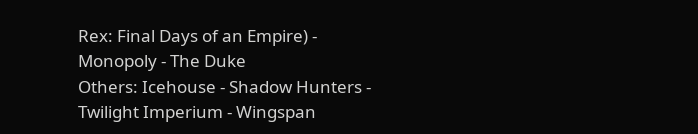Rex: Final Days of an Empire) - Monopoly - The Duke
Others: Icehouse - Shadow Hunters - Twilight Imperium - Wingspan